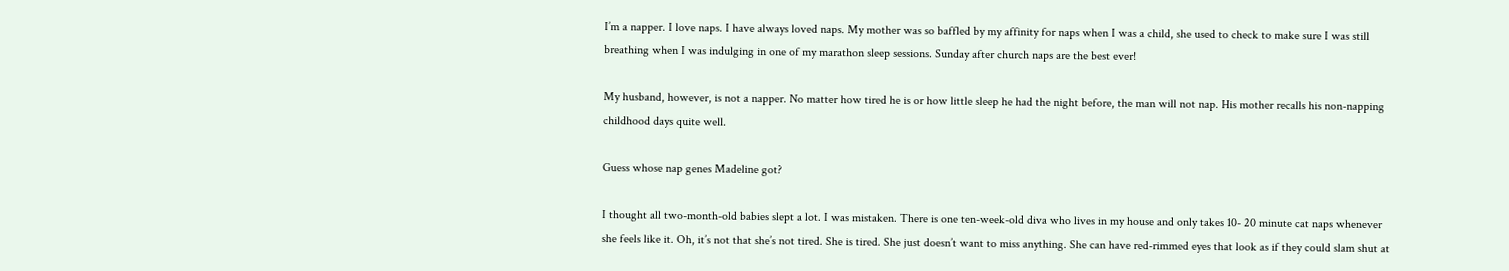I’m a napper. I love naps. I have always loved naps. My mother was so baffled by my affinity for naps when I was a child, she used to check to make sure I was still breathing when I was indulging in one of my marathon sleep sessions. Sunday after church naps are the best ever!

My husband, however, is not a napper. No matter how tired he is or how little sleep he had the night before, the man will not nap. His mother recalls his non-napping childhood days quite well.

Guess whose nap genes Madeline got?

I thought all two-month-old babies slept a lot. I was mistaken. There is one ten-week-old diva who lives in my house and only takes 10- 20 minute cat naps whenever she feels like it. Oh, it’s not that she’s not tired. She is tired. She just doesn’t want to miss anything. She can have red-rimmed eyes that look as if they could slam shut at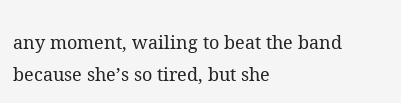any moment, wailing to beat the band because she’s so tired, but she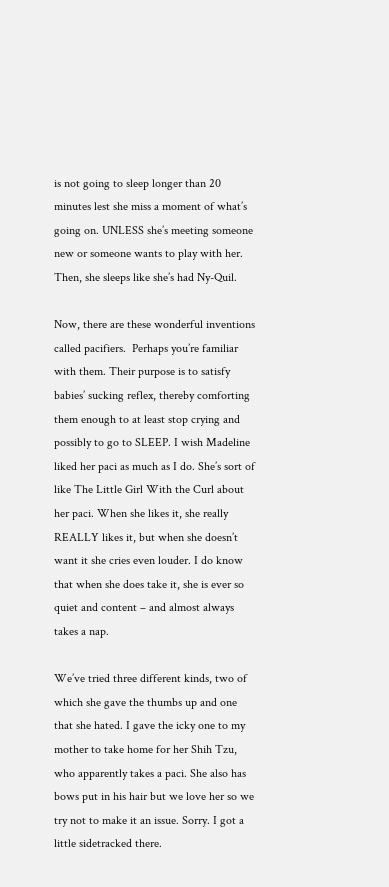is not going to sleep longer than 20 minutes lest she miss a moment of what’s going on. UNLESS she’s meeting someone new or someone wants to play with her. Then, she sleeps like she’s had Ny-Quil.

Now, there are these wonderful inventions called pacifiers.  Perhaps you’re familiar with them. Their purpose is to satisfy babies’ sucking reflex, thereby comforting them enough to at least stop crying and possibly to go to SLEEP. I wish Madeline liked her paci as much as I do. She’s sort of like The Little Girl With the Curl about her paci. When she likes it, she really REALLY likes it, but when she doesn’t want it she cries even louder. I do know that when she does take it, she is ever so quiet and content – and almost always takes a nap.

We’ve tried three different kinds, two of which she gave the thumbs up and one that she hated. I gave the icky one to my mother to take home for her Shih Tzu, who apparently takes a paci. She also has bows put in his hair but we love her so we try not to make it an issue. Sorry. I got a little sidetracked there.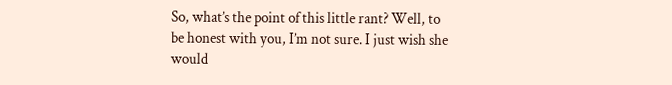So, what’s the point of this little rant? Well, to be honest with you, I’m not sure. I just wish she would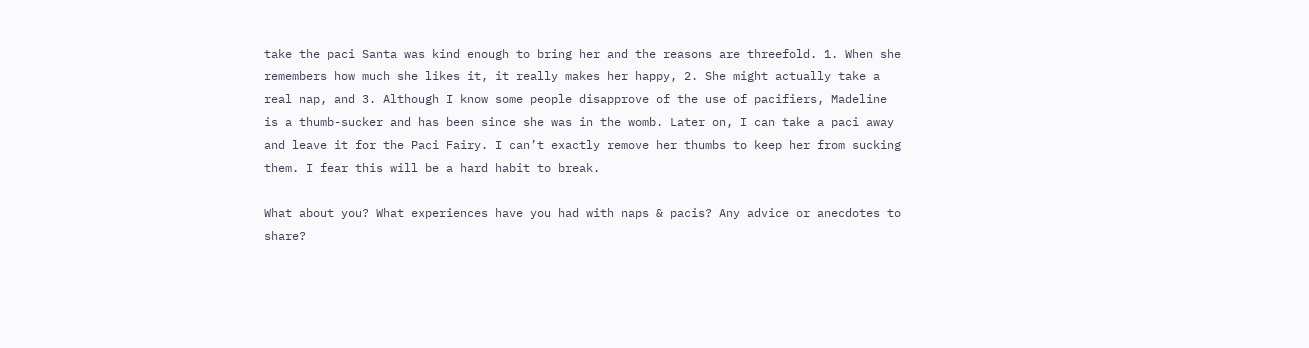take the paci Santa was kind enough to bring her and the reasons are threefold. 1. When she remembers how much she likes it, it really makes her happy, 2. She might actually take a real nap, and 3. Although I know some people disapprove of the use of pacifiers, Madeline is a thumb-sucker and has been since she was in the womb. Later on, I can take a paci away and leave it for the Paci Fairy. I can’t exactly remove her thumbs to keep her from sucking them. I fear this will be a hard habit to break.

What about you? What experiences have you had with naps & pacis? Any advice or anecdotes to share?